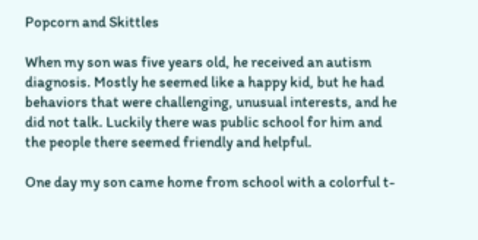Popcorn and Skittles

When my son was five years old, he received an autism diagnosis. Mostly he seemed like a happy kid, but he had behaviors that were challenging, unusual interests, and he did not talk. Luckily there was public school for him and the people there seemed friendly and helpful.

One day my son came home from school with a colorful t-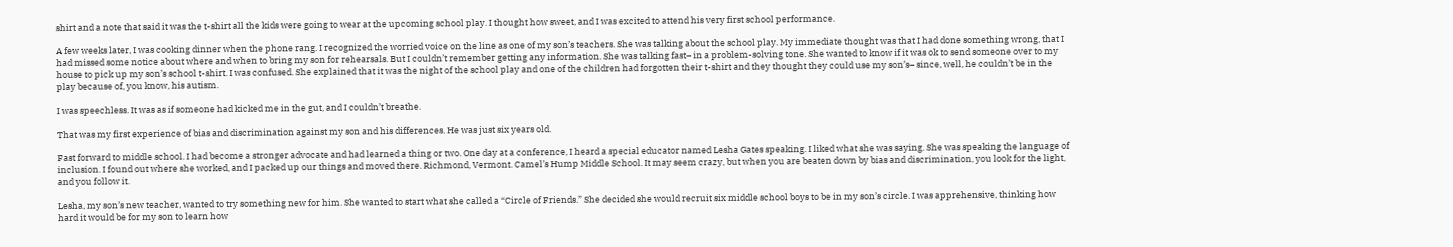shirt and a note that said it was the t-shirt all the kids were going to wear at the upcoming school play. I thought how sweet, and I was excited to attend his very first school performance.

A few weeks later, I was cooking dinner when the phone rang. I recognized the worried voice on the line as one of my son’s teachers. She was talking about the school play. My immediate thought was that I had done something wrong, that I had missed some notice about where and when to bring my son for rehearsals. But I couldn’t remember getting any information. She was talking fast– in a problem-solving tone. She wanted to know if it was ok to send someone over to my house to pick up my son’s school t-shirt. I was confused. She explained that it was the night of the school play and one of the children had forgotten their t-shirt and they thought they could use my son’s– since, well, he couldn’t be in the play because of, you know, his autism.

I was speechless. It was as if someone had kicked me in the gut, and I couldn’t breathe.

That was my first experience of bias and discrimination against my son and his differences. He was just six years old.

Fast forward to middle school. I had become a stronger advocate and had learned a thing or two. One day at a conference, I heard a special educator named Lesha Gates speaking. I liked what she was saying. She was speaking the language of inclusion. I found out where she worked, and I packed up our things and moved there. Richmond, Vermont. Camel’s Hump Middle School. It may seem crazy, but when you are beaten down by bias and discrimination, you look for the light, and you follow it.

Lesha, my son’s new teacher, wanted to try something new for him. She wanted to start what she called a “Circle of Friends.” She decided she would recruit six middle school boys to be in my son’s circle. I was apprehensive, thinking how hard it would be for my son to learn how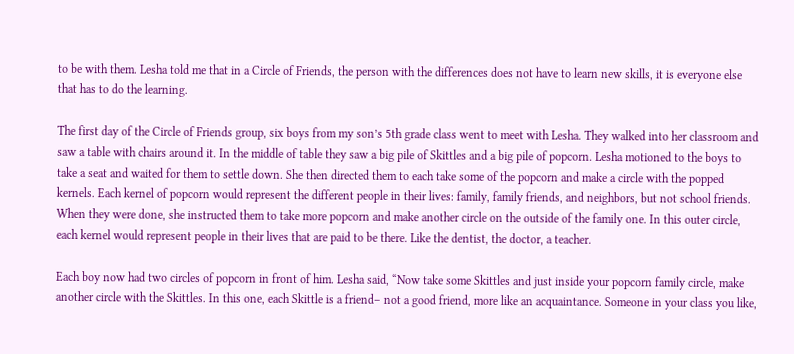to be with them. Lesha told me that in a Circle of Friends, the person with the differences does not have to learn new skills, it is everyone else that has to do the learning.

The first day of the Circle of Friends group, six boys from my son’s 5th grade class went to meet with Lesha. They walked into her classroom and saw a table with chairs around it. In the middle of table they saw a big pile of Skittles and a big pile of popcorn. Lesha motioned to the boys to take a seat and waited for them to settle down. She then directed them to each take some of the popcorn and make a circle with the popped kernels. Each kernel of popcorn would represent the different people in their lives: family, family friends, and neighbors, but not school friends. When they were done, she instructed them to take more popcorn and make another circle on the outside of the family one. In this outer circle, each kernel would represent people in their lives that are paid to be there. Like the dentist, the doctor, a teacher.

Each boy now had two circles of popcorn in front of him. Lesha said, “Now take some Skittles and just inside your popcorn family circle, make another circle with the Skittles. In this one, each Skittle is a friend– not a good friend, more like an acquaintance. Someone in your class you like,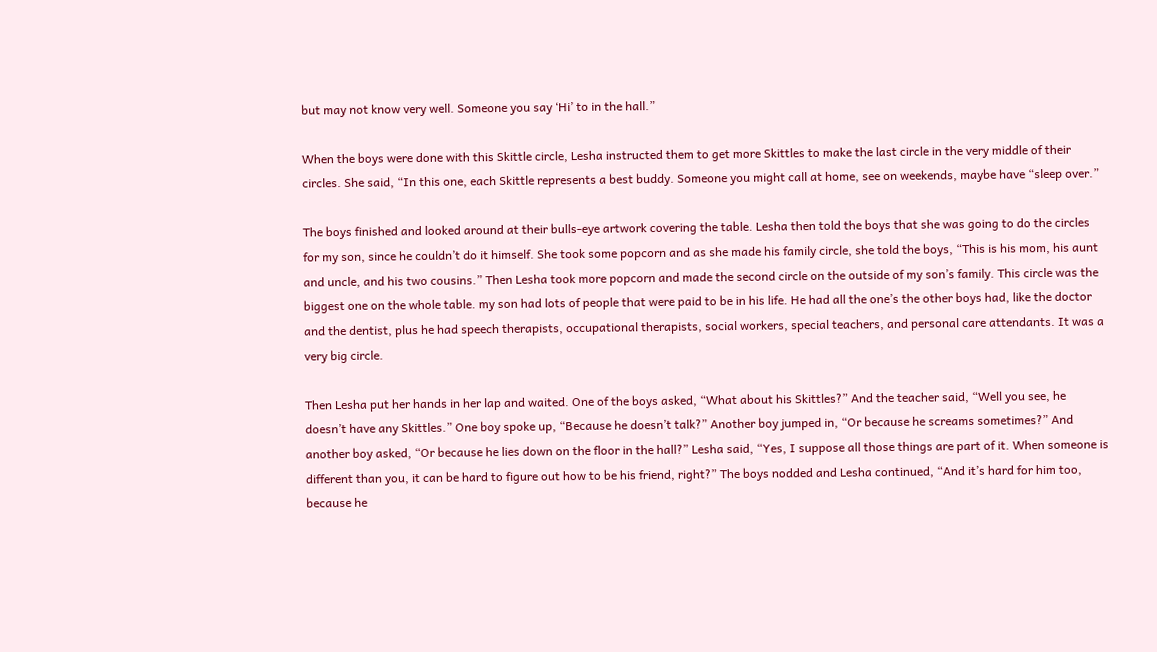but may not know very well. Someone you say ‘Hi’ to in the hall.”

When the boys were done with this Skittle circle, Lesha instructed them to get more Skittles to make the last circle in the very middle of their circles. She said, “In this one, each Skittle represents a best buddy. Someone you might call at home, see on weekends, maybe have “sleep over.”

The boys finished and looked around at their bulls-eye artwork covering the table. Lesha then told the boys that she was going to do the circles for my son, since he couldn’t do it himself. She took some popcorn and as she made his family circle, she told the boys, “This is his mom, his aunt and uncle, and his two cousins.” Then Lesha took more popcorn and made the second circle on the outside of my son’s family. This circle was the biggest one on the whole table. my son had lots of people that were paid to be in his life. He had all the one’s the other boys had, like the doctor and the dentist, plus he had speech therapists, occupational therapists, social workers, special teachers, and personal care attendants. It was a very big circle.

Then Lesha put her hands in her lap and waited. One of the boys asked, “What about his Skittles?” And the teacher said, “Well you see, he doesn’t have any Skittles.” One boy spoke up, “Because he doesn’t talk?” Another boy jumped in, “Or because he screams sometimes?” And another boy asked, “Or because he lies down on the floor in the hall?” Lesha said, “Yes, I suppose all those things are part of it. When someone is different than you, it can be hard to figure out how to be his friend, right?” The boys nodded and Lesha continued, “And it’s hard for him too, because he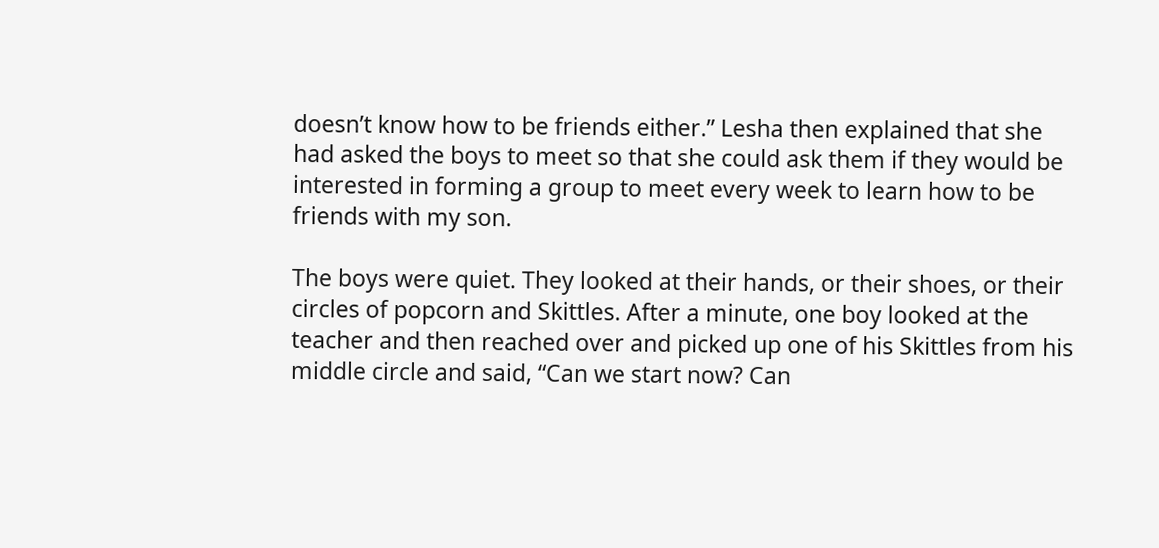doesn’t know how to be friends either.” Lesha then explained that she had asked the boys to meet so that she could ask them if they would be interested in forming a group to meet every week to learn how to be friends with my son.

The boys were quiet. They looked at their hands, or their shoes, or their circles of popcorn and Skittles. After a minute, one boy looked at the teacher and then reached over and picked up one of his Skittles from his middle circle and said, “Can we start now? Can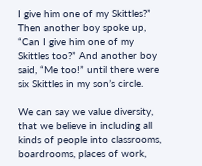I give him one of my Skittles?” Then another boy spoke up, “Can I give him one of my Skittles too?” And another boy said, “Me too!” until there were six Skittles in my son’s circle.

We can say we value diversity, that we believe in including all kinds of people into classrooms, boardrooms, places of work,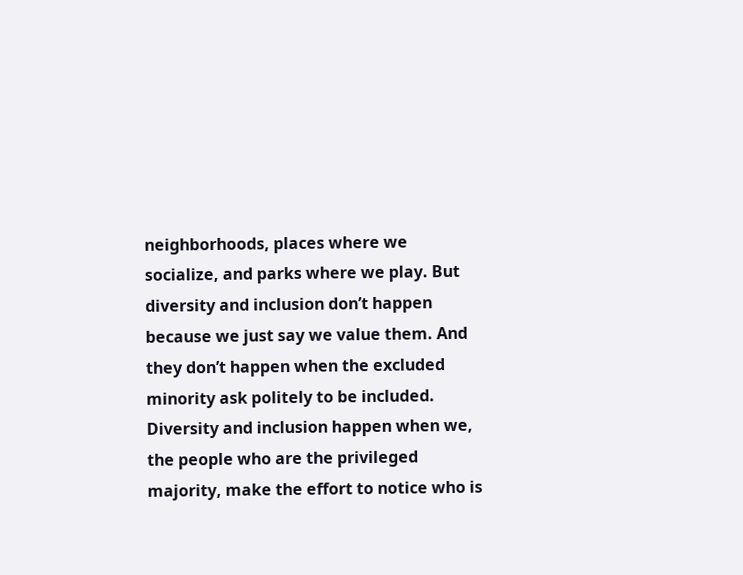neighborhoods, places where we socialize, and parks where we play. But diversity and inclusion don’t happen because we just say we value them. And they don’t happen when the excluded minority ask politely to be included. Diversity and inclusion happen when we, the people who are the privileged majority, make the effort to notice who is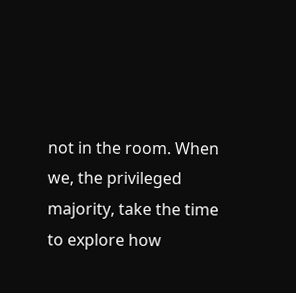not in the room. When we, the privileged majority, take the time to explore how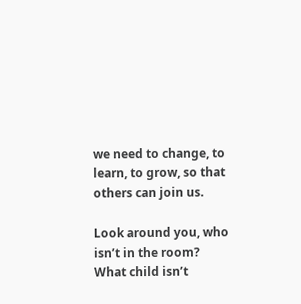we need to change, to learn, to grow, so that others can join us.

Look around you, who isn’t in the room? What child isn’t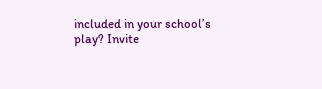included in your school’s play? Invite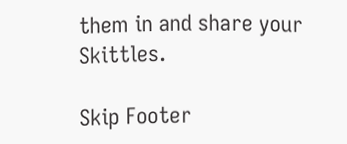them in and share your Skittles.

Skip Footer